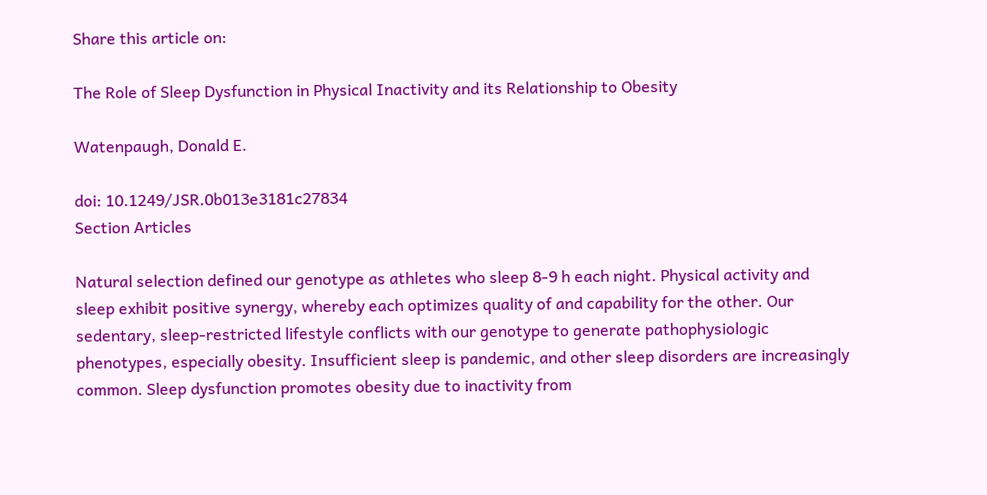Share this article on:

The Role of Sleep Dysfunction in Physical Inactivity and its Relationship to Obesity

Watenpaugh, Donald E.

doi: 10.1249/JSR.0b013e3181c27834
Section Articles

Natural selection defined our genotype as athletes who sleep 8-9 h each night. Physical activity and sleep exhibit positive synergy, whereby each optimizes quality of and capability for the other. Our sedentary, sleep-restricted lifestyle conflicts with our genotype to generate pathophysiologic phenotypes, especially obesity. Insufficient sleep is pandemic, and other sleep disorders are increasingly common. Sleep dysfunction promotes obesity due to inactivity from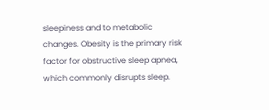sleepiness and to metabolic changes. Obesity is the primary risk factor for obstructive sleep apnea, which commonly disrupts sleep.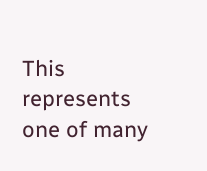This represents one of many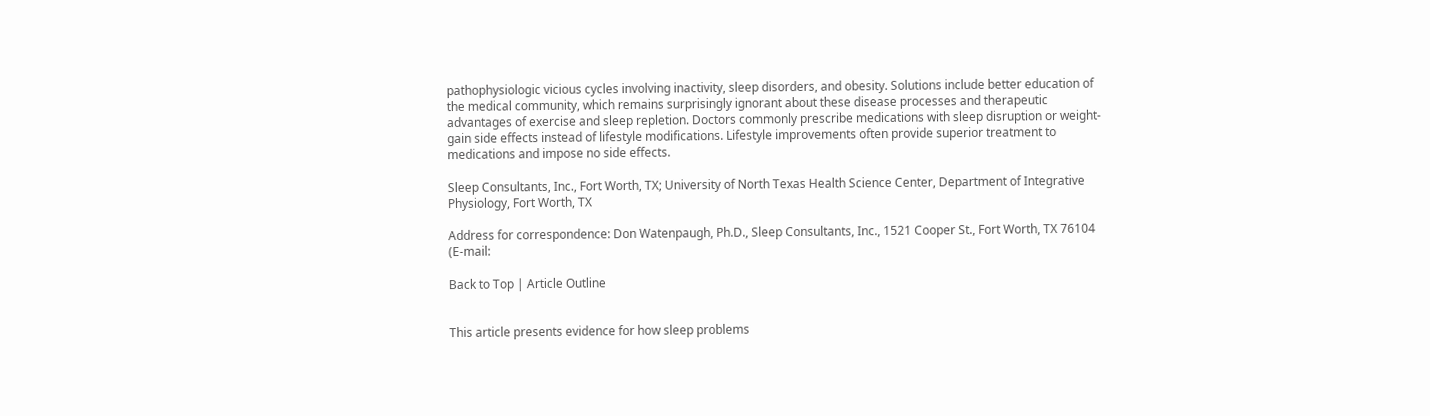pathophysiologic vicious cycles involving inactivity, sleep disorders, and obesity. Solutions include better education of the medical community, which remains surprisingly ignorant about these disease processes and therapeutic advantages of exercise and sleep repletion. Doctors commonly prescribe medications with sleep disruption or weight-gain side effects instead of lifestyle modifications. Lifestyle improvements often provide superior treatment to medications and impose no side effects.

Sleep Consultants, Inc., Fort Worth, TX; University of North Texas Health Science Center, Department of Integrative Physiology, Fort Worth, TX

Address for correspondence: Don Watenpaugh, Ph.D., Sleep Consultants, Inc., 1521 Cooper St., Fort Worth, TX 76104 (E-mail:

Back to Top | Article Outline


This article presents evidence for how sleep problems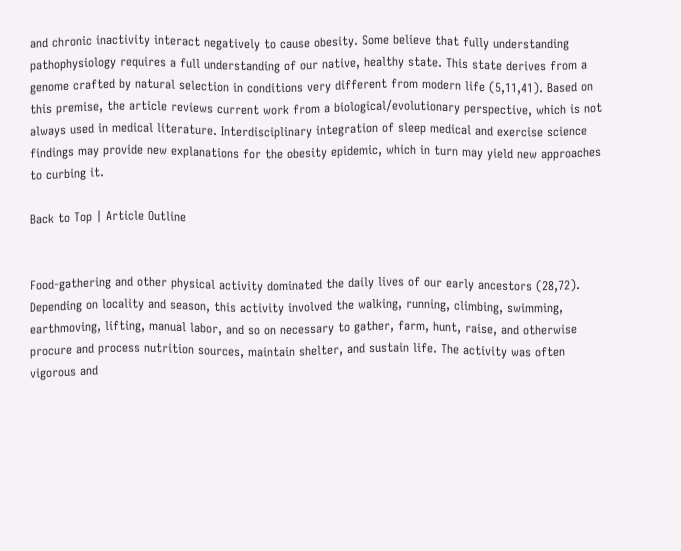and chronic inactivity interact negatively to cause obesity. Some believe that fully understanding pathophysiology requires a full understanding of our native, healthy state. This state derives from a genome crafted by natural selection in conditions very different from modern life (5,11,41). Based on this premise, the article reviews current work from a biological/evolutionary perspective, which is not always used in medical literature. Interdisciplinary integration of sleep medical and exercise science findings may provide new explanations for the obesity epidemic, which in turn may yield new approaches to curbing it.

Back to Top | Article Outline


Food-gathering and other physical activity dominated the daily lives of our early ancestors (28,72). Depending on locality and season, this activity involved the walking, running, climbing, swimming, earthmoving, lifting, manual labor, and so on necessary to gather, farm, hunt, raise, and otherwise procure and process nutrition sources, maintain shelter, and sustain life. The activity was often vigorous and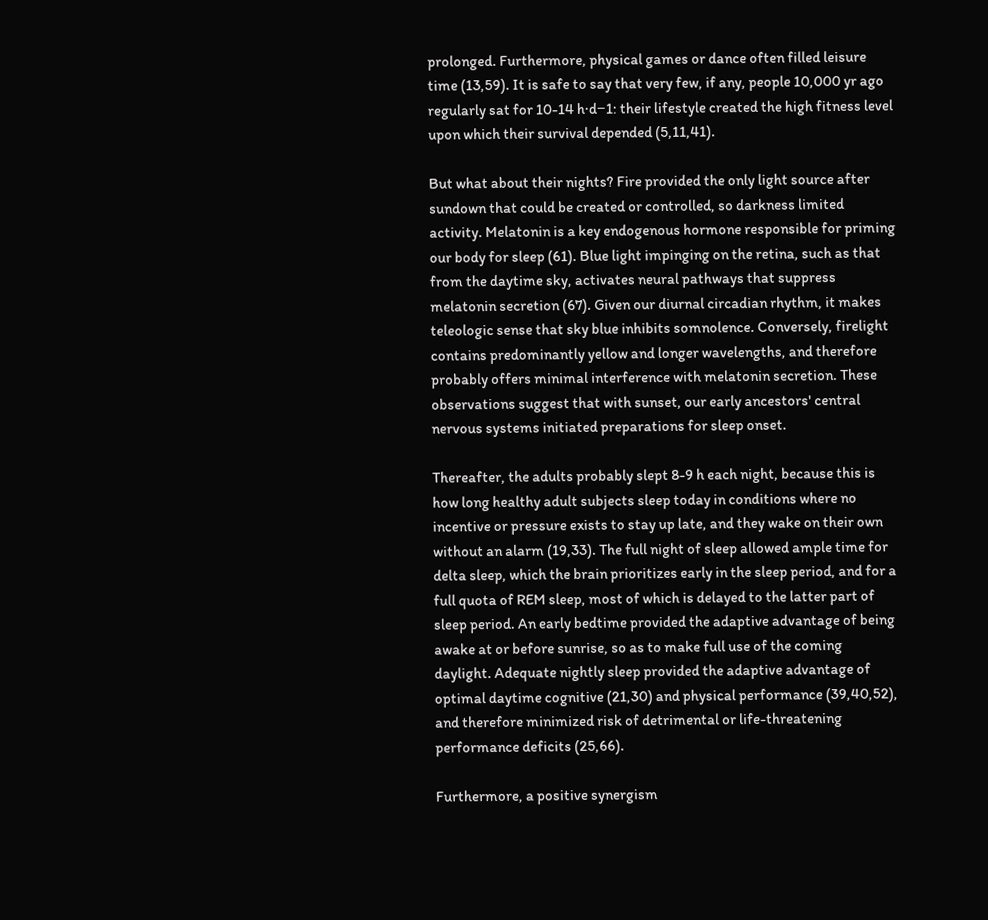prolonged. Furthermore, physical games or dance often filled leisure time (13,59). It is safe to say that very few, if any, people 10,000 yr ago regularly sat for 10-14 h·d−1: their lifestyle created the high fitness level upon which their survival depended (5,11,41).

But what about their nights? Fire provided the only light source after sundown that could be created or controlled, so darkness limited activity. Melatonin is a key endogenous hormone responsible for priming our body for sleep (61). Blue light impinging on the retina, such as that from the daytime sky, activates neural pathways that suppress melatonin secretion (67). Given our diurnal circadian rhythm, it makes teleologic sense that sky blue inhibits somnolence. Conversely, firelight contains predominantly yellow and longer wavelengths, and therefore probably offers minimal interference with melatonin secretion. These observations suggest that with sunset, our early ancestors' central nervous systems initiated preparations for sleep onset.

Thereafter, the adults probably slept 8-9 h each night, because this is how long healthy adult subjects sleep today in conditions where no incentive or pressure exists to stay up late, and they wake on their own without an alarm (19,33). The full night of sleep allowed ample time for delta sleep, which the brain prioritizes early in the sleep period, and for a full quota of REM sleep, most of which is delayed to the latter part of sleep period. An early bedtime provided the adaptive advantage of being awake at or before sunrise, so as to make full use of the coming daylight. Adequate nightly sleep provided the adaptive advantage of optimal daytime cognitive (21,30) and physical performance (39,40,52), and therefore minimized risk of detrimental or life-threatening performance deficits (25,66).

Furthermore, a positive synergism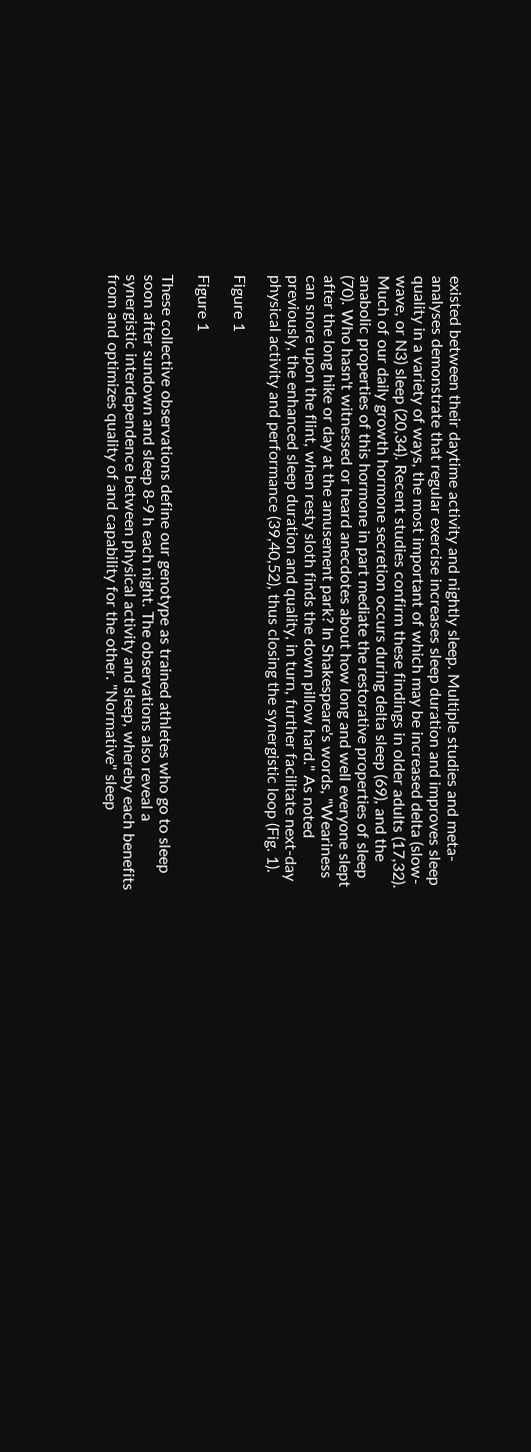existed between their daytime activity and nightly sleep. Multiple studies and meta-analyses demonstrate that regular exercise increases sleep duration and improves sleep quality in a variety of ways, the most important of which may be increased delta (slow-wave, or N3) sleep (20,34). Recent studies confirm these findings in older adults (17,32). Much of our daily growth hormone secretion occurs during delta sleep (69), and the anabolic properties of this hormone in part mediate the restorative properties of sleep (70). Who hasn't witnessed or heard anecdotes about how long and well everyone slept after the long hike or day at the amusement park? In Shakespeare's words, "Weariness can snore upon the flint, when resty sloth finds the down pillow hard." As noted previously, the enhanced sleep duration and quality, in turn, further facilitate next-day physical activity and performance (39,40,52), thus closing the synergistic loop (Fig. 1).

Figure 1

Figure 1

These collective observations define our genotype as trained athletes who go to sleep soon after sundown and sleep 8-9 h each night. The observations also reveal a synergistic interdependence between physical activity and sleep, whereby each benefits from and optimizes quality of and capability for the other. "Normative" sleep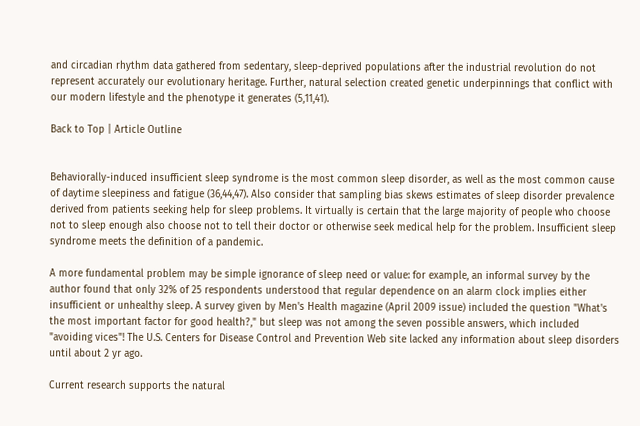and circadian rhythm data gathered from sedentary, sleep-deprived populations after the industrial revolution do not represent accurately our evolutionary heritage. Further, natural selection created genetic underpinnings that conflict with our modern lifestyle and the phenotype it generates (5,11,41).

Back to Top | Article Outline


Behaviorally-induced insufficient sleep syndrome is the most common sleep disorder, as well as the most common cause of daytime sleepiness and fatigue (36,44,47). Also consider that sampling bias skews estimates of sleep disorder prevalence derived from patients seeking help for sleep problems. It virtually is certain that the large majority of people who choose not to sleep enough also choose not to tell their doctor or otherwise seek medical help for the problem. Insufficient sleep syndrome meets the definition of a pandemic.

A more fundamental problem may be simple ignorance of sleep need or value: for example, an informal survey by the author found that only 32% of 25 respondents understood that regular dependence on an alarm clock implies either insufficient or unhealthy sleep. A survey given by Men's Health magazine (April 2009 issue) included the question "What's the most important factor for good health?," but sleep was not among the seven possible answers, which included "avoiding vices"! The U.S. Centers for Disease Control and Prevention Web site lacked any information about sleep disorders until about 2 yr ago.

Current research supports the natural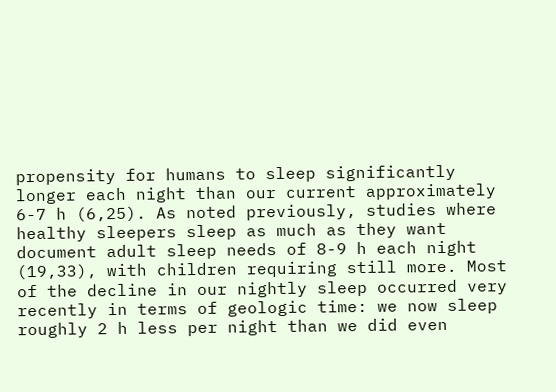propensity for humans to sleep significantly longer each night than our current approximately 6-7 h (6,25). As noted previously, studies where healthy sleepers sleep as much as they want document adult sleep needs of 8-9 h each night (19,33), with children requiring still more. Most of the decline in our nightly sleep occurred very recently in terms of geologic time: we now sleep roughly 2 h less per night than we did even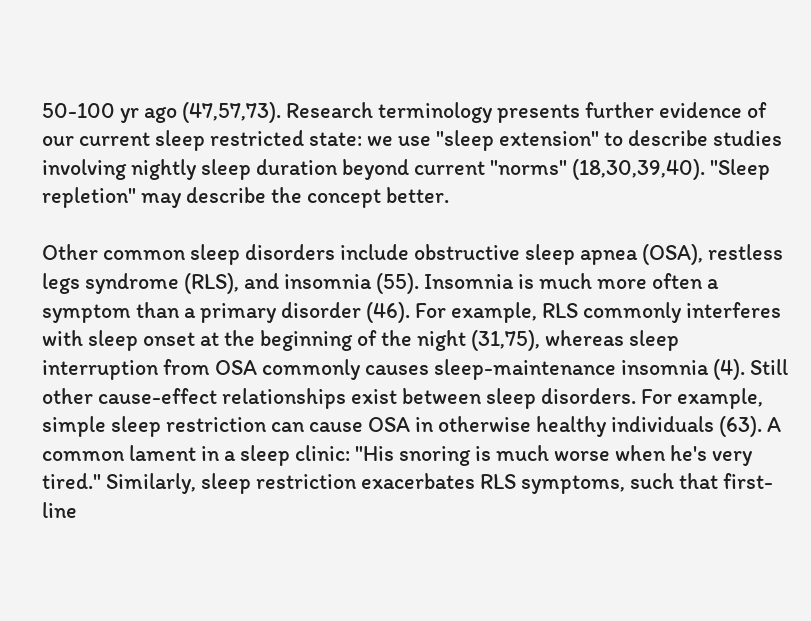50-100 yr ago (47,57,73). Research terminology presents further evidence of our current sleep restricted state: we use "sleep extension" to describe studies involving nightly sleep duration beyond current "norms" (18,30,39,40). "Sleep repletion" may describe the concept better.

Other common sleep disorders include obstructive sleep apnea (OSA), restless legs syndrome (RLS), and insomnia (55). Insomnia is much more often a symptom than a primary disorder (46). For example, RLS commonly interferes with sleep onset at the beginning of the night (31,75), whereas sleep interruption from OSA commonly causes sleep-maintenance insomnia (4). Still other cause-effect relationships exist between sleep disorders. For example, simple sleep restriction can cause OSA in otherwise healthy individuals (63). A common lament in a sleep clinic: "His snoring is much worse when he's very tired." Similarly, sleep restriction exacerbates RLS symptoms, such that first-line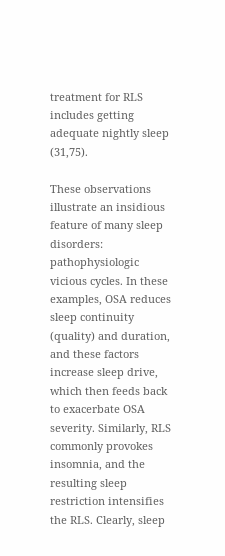treatment for RLS includes getting adequate nightly sleep (31,75).

These observations illustrate an insidious feature of many sleep disorders: pathophysiologic vicious cycles. In these examples, OSA reduces sleep continuity (quality) and duration, and these factors increase sleep drive, which then feeds back to exacerbate OSA severity. Similarly, RLS commonly provokes insomnia, and the resulting sleep restriction intensifies the RLS. Clearly, sleep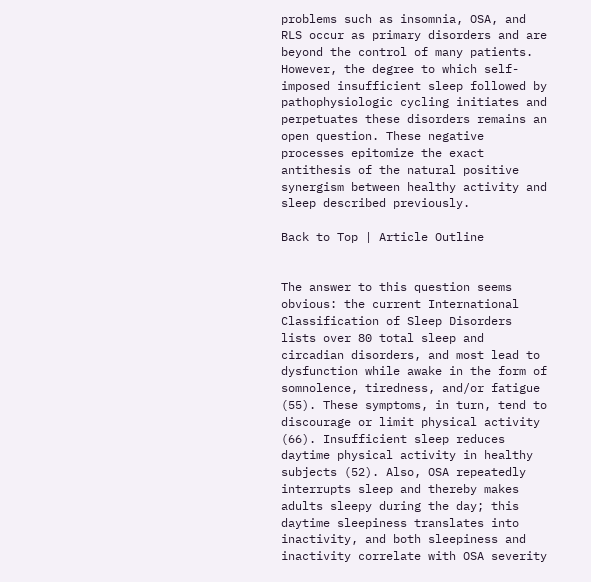problems such as insomnia, OSA, and RLS occur as primary disorders and are beyond the control of many patients. However, the degree to which self-imposed insufficient sleep followed by pathophysiologic cycling initiates and perpetuates these disorders remains an open question. These negative processes epitomize the exact antithesis of the natural positive synergism between healthy activity and sleep described previously.

Back to Top | Article Outline


The answer to this question seems obvious: the current International Classification of Sleep Disorders lists over 80 total sleep and circadian disorders, and most lead to dysfunction while awake in the form of somnolence, tiredness, and/or fatigue (55). These symptoms, in turn, tend to discourage or limit physical activity (66). Insufficient sleep reduces daytime physical activity in healthy subjects (52). Also, OSA repeatedly interrupts sleep and thereby makes adults sleepy during the day; this daytime sleepiness translates into inactivity, and both sleepiness and inactivity correlate with OSA severity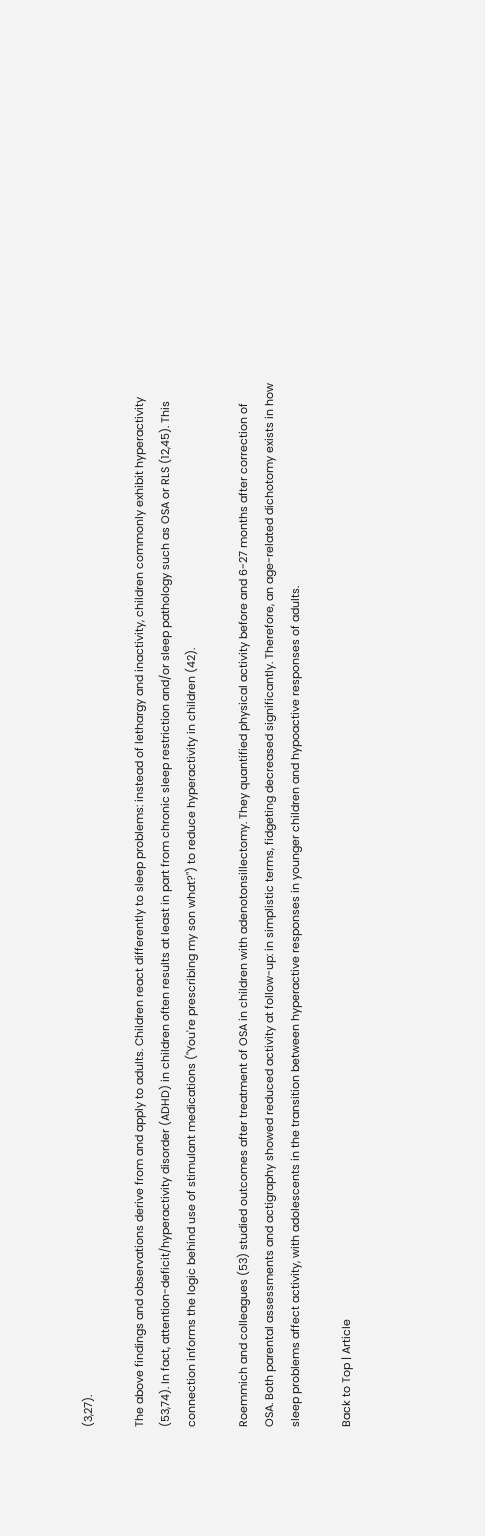(3,27).

The above findings and observations derive from and apply to adults. Children react differently to sleep problems: instead of lethargy and inactivity, children commonly exhibit hyperactivity (53,74). In fact, attention-deficit/hyperactivity disorder (ADHD) in children often results at least in part from chronic sleep restriction and/or sleep pathology such as OSA or RLS (12,45). This connection informs the logic behind use of stimulant medications ("You're prescribing my son what?") to reduce hyperactivity in children (42).

Roemmich and colleagues (53) studied outcomes after treatment of OSA in children with adenotonsillectomy. They quantified physical activity before and 6-27 months after correction of OSA. Both parental assessments and actigraphy showed reduced activity at follow-up: in simplistic terms, fidgeting decreased significantly. Therefore, an age-related dichotomy exists in how sleep problems affect activity, with adolescents in the transition between hyperactive responses in younger children and hypoactive responses of adults.

Back to Top | Article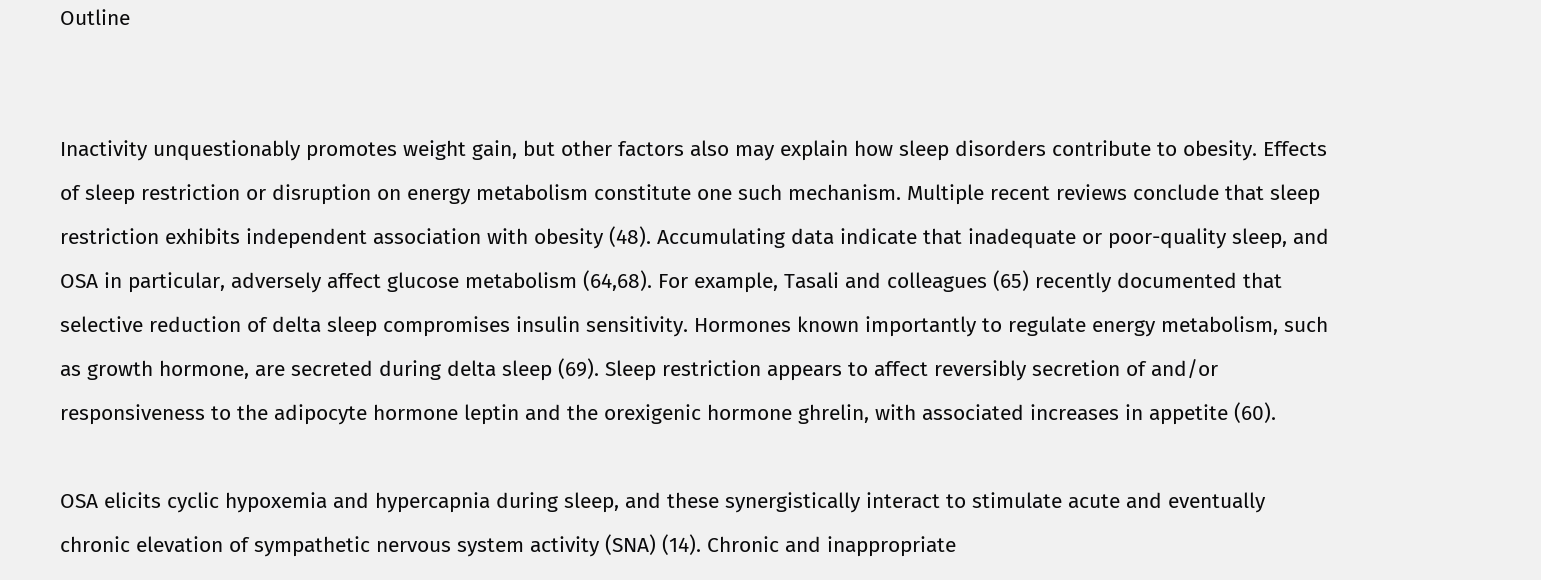Outline


Inactivity unquestionably promotes weight gain, but other factors also may explain how sleep disorders contribute to obesity. Effects of sleep restriction or disruption on energy metabolism constitute one such mechanism. Multiple recent reviews conclude that sleep restriction exhibits independent association with obesity (48). Accumulating data indicate that inadequate or poor-quality sleep, and OSA in particular, adversely affect glucose metabolism (64,68). For example, Tasali and colleagues (65) recently documented that selective reduction of delta sleep compromises insulin sensitivity. Hormones known importantly to regulate energy metabolism, such as growth hormone, are secreted during delta sleep (69). Sleep restriction appears to affect reversibly secretion of and/or responsiveness to the adipocyte hormone leptin and the orexigenic hormone ghrelin, with associated increases in appetite (60).

OSA elicits cyclic hypoxemia and hypercapnia during sleep, and these synergistically interact to stimulate acute and eventually chronic elevation of sympathetic nervous system activity (SNA) (14). Chronic and inappropriate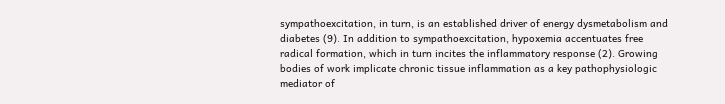sympathoexcitation, in turn, is an established driver of energy dysmetabolism and diabetes (9). In addition to sympathoexcitation, hypoxemia accentuates free radical formation, which in turn incites the inflammatory response (2). Growing bodies of work implicate chronic tissue inflammation as a key pathophysiologic mediator of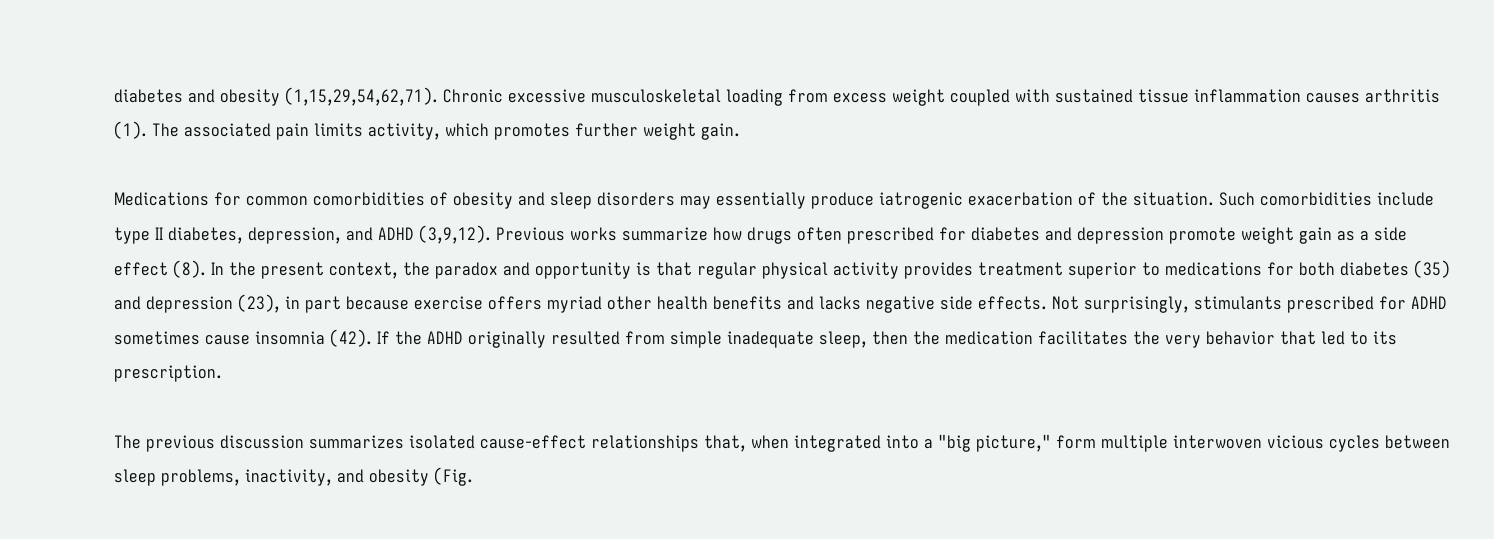diabetes and obesity (1,15,29,54,62,71). Chronic excessive musculoskeletal loading from excess weight coupled with sustained tissue inflammation causes arthritis (1). The associated pain limits activity, which promotes further weight gain.

Medications for common comorbidities of obesity and sleep disorders may essentially produce iatrogenic exacerbation of the situation. Such comorbidities include type II diabetes, depression, and ADHD (3,9,12). Previous works summarize how drugs often prescribed for diabetes and depression promote weight gain as a side effect (8). In the present context, the paradox and opportunity is that regular physical activity provides treatment superior to medications for both diabetes (35) and depression (23), in part because exercise offers myriad other health benefits and lacks negative side effects. Not surprisingly, stimulants prescribed for ADHD sometimes cause insomnia (42). If the ADHD originally resulted from simple inadequate sleep, then the medication facilitates the very behavior that led to its prescription.

The previous discussion summarizes isolated cause-effect relationships that, when integrated into a "big picture," form multiple interwoven vicious cycles between sleep problems, inactivity, and obesity (Fig.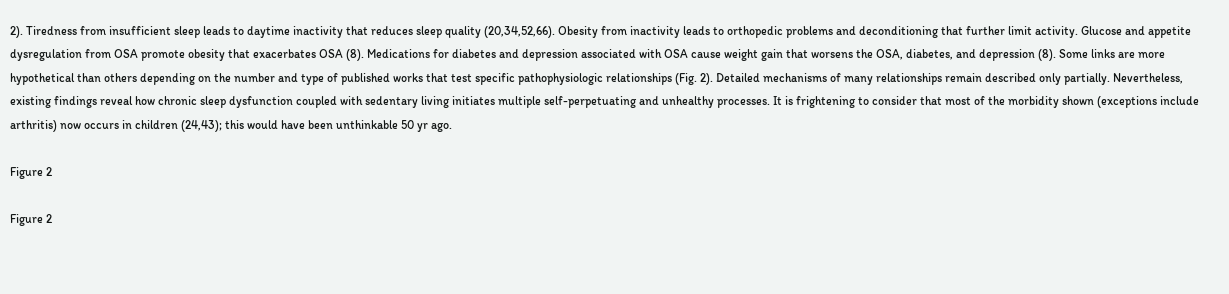2). Tiredness from insufficient sleep leads to daytime inactivity that reduces sleep quality (20,34,52,66). Obesity from inactivity leads to orthopedic problems and deconditioning that further limit activity. Glucose and appetite dysregulation from OSA promote obesity that exacerbates OSA (8). Medications for diabetes and depression associated with OSA cause weight gain that worsens the OSA, diabetes, and depression (8). Some links are more hypothetical than others depending on the number and type of published works that test specific pathophysiologic relationships (Fig. 2). Detailed mechanisms of many relationships remain described only partially. Nevertheless, existing findings reveal how chronic sleep dysfunction coupled with sedentary living initiates multiple self-perpetuating and unhealthy processes. It is frightening to consider that most of the morbidity shown (exceptions include arthritis) now occurs in children (24,43); this would have been unthinkable 50 yr ago.

Figure 2

Figure 2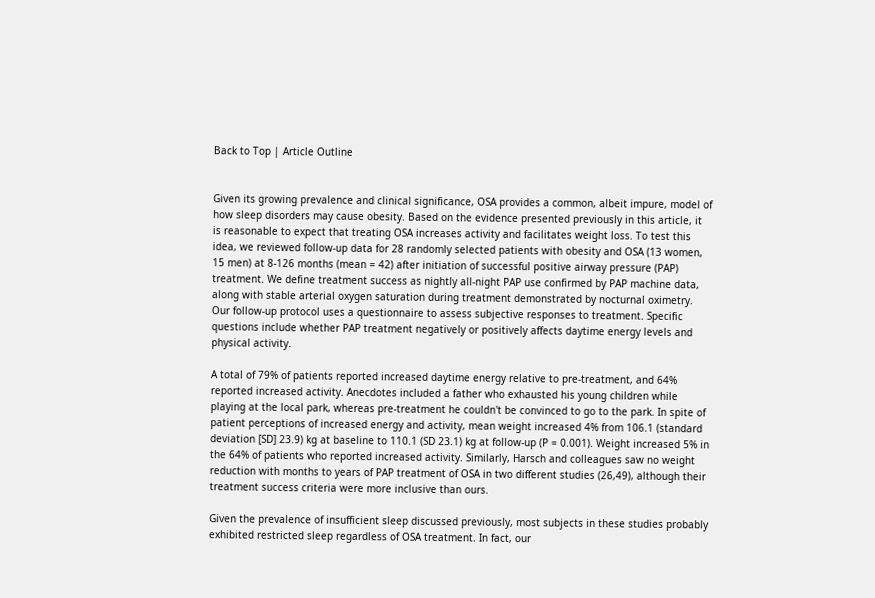Back to Top | Article Outline


Given its growing prevalence and clinical significance, OSA provides a common, albeit impure, model of how sleep disorders may cause obesity. Based on the evidence presented previously in this article, it is reasonable to expect that treating OSA increases activity and facilitates weight loss. To test this idea, we reviewed follow-up data for 28 randomly selected patients with obesity and OSA (13 women, 15 men) at 8-126 months (mean = 42) after initiation of successful positive airway pressure (PAP) treatment. We define treatment success as nightly all-night PAP use confirmed by PAP machine data, along with stable arterial oxygen saturation during treatment demonstrated by nocturnal oximetry. Our follow-up protocol uses a questionnaire to assess subjective responses to treatment. Specific questions include whether PAP treatment negatively or positively affects daytime energy levels and physical activity.

A total of 79% of patients reported increased daytime energy relative to pre-treatment, and 64% reported increased activity. Anecdotes included a father who exhausted his young children while playing at the local park, whereas pre-treatment he couldn't be convinced to go to the park. In spite of patient perceptions of increased energy and activity, mean weight increased 4% from 106.1 (standard deviation [SD] 23.9) kg at baseline to 110.1 (SD 23.1) kg at follow-up (P = 0.001). Weight increased 5% in the 64% of patients who reported increased activity. Similarly, Harsch and colleagues saw no weight reduction with months to years of PAP treatment of OSA in two different studies (26,49), although their treatment success criteria were more inclusive than ours.

Given the prevalence of insufficient sleep discussed previously, most subjects in these studies probably exhibited restricted sleep regardless of OSA treatment. In fact, our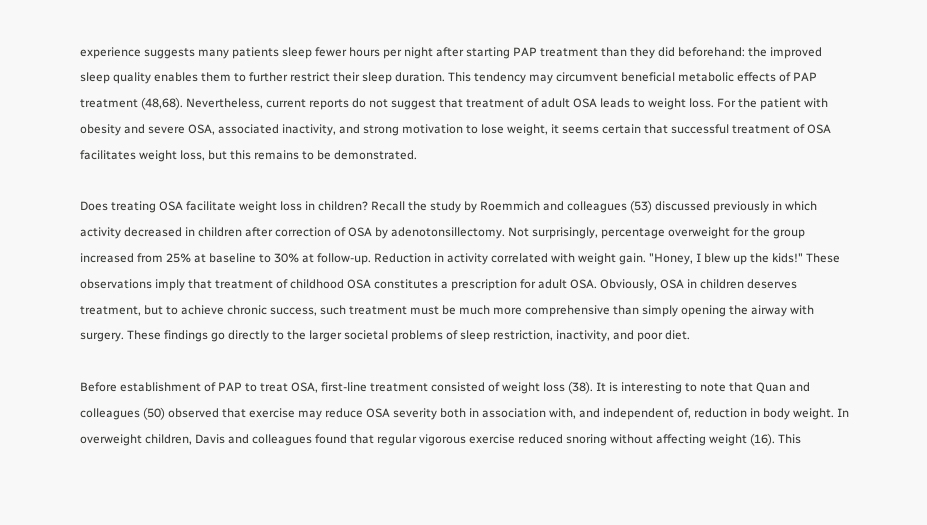experience suggests many patients sleep fewer hours per night after starting PAP treatment than they did beforehand: the improved sleep quality enables them to further restrict their sleep duration. This tendency may circumvent beneficial metabolic effects of PAP treatment (48,68). Nevertheless, current reports do not suggest that treatment of adult OSA leads to weight loss. For the patient with obesity and severe OSA, associated inactivity, and strong motivation to lose weight, it seems certain that successful treatment of OSA facilitates weight loss, but this remains to be demonstrated.

Does treating OSA facilitate weight loss in children? Recall the study by Roemmich and colleagues (53) discussed previously in which activity decreased in children after correction of OSA by adenotonsillectomy. Not surprisingly, percentage overweight for the group increased from 25% at baseline to 30% at follow-up. Reduction in activity correlated with weight gain. "Honey, I blew up the kids!" These observations imply that treatment of childhood OSA constitutes a prescription for adult OSA. Obviously, OSA in children deserves treatment, but to achieve chronic success, such treatment must be much more comprehensive than simply opening the airway with surgery. These findings go directly to the larger societal problems of sleep restriction, inactivity, and poor diet.

Before establishment of PAP to treat OSA, first-line treatment consisted of weight loss (38). It is interesting to note that Quan and colleagues (50) observed that exercise may reduce OSA severity both in association with, and independent of, reduction in body weight. In overweight children, Davis and colleagues found that regular vigorous exercise reduced snoring without affecting weight (16). This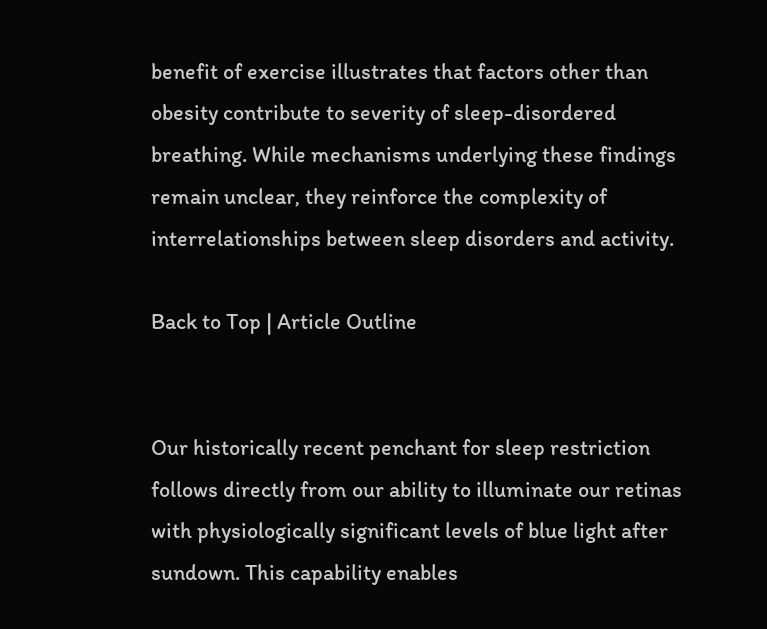benefit of exercise illustrates that factors other than obesity contribute to severity of sleep-disordered breathing. While mechanisms underlying these findings remain unclear, they reinforce the complexity of interrelationships between sleep disorders and activity.

Back to Top | Article Outline


Our historically recent penchant for sleep restriction follows directly from our ability to illuminate our retinas with physiologically significant levels of blue light after sundown. This capability enables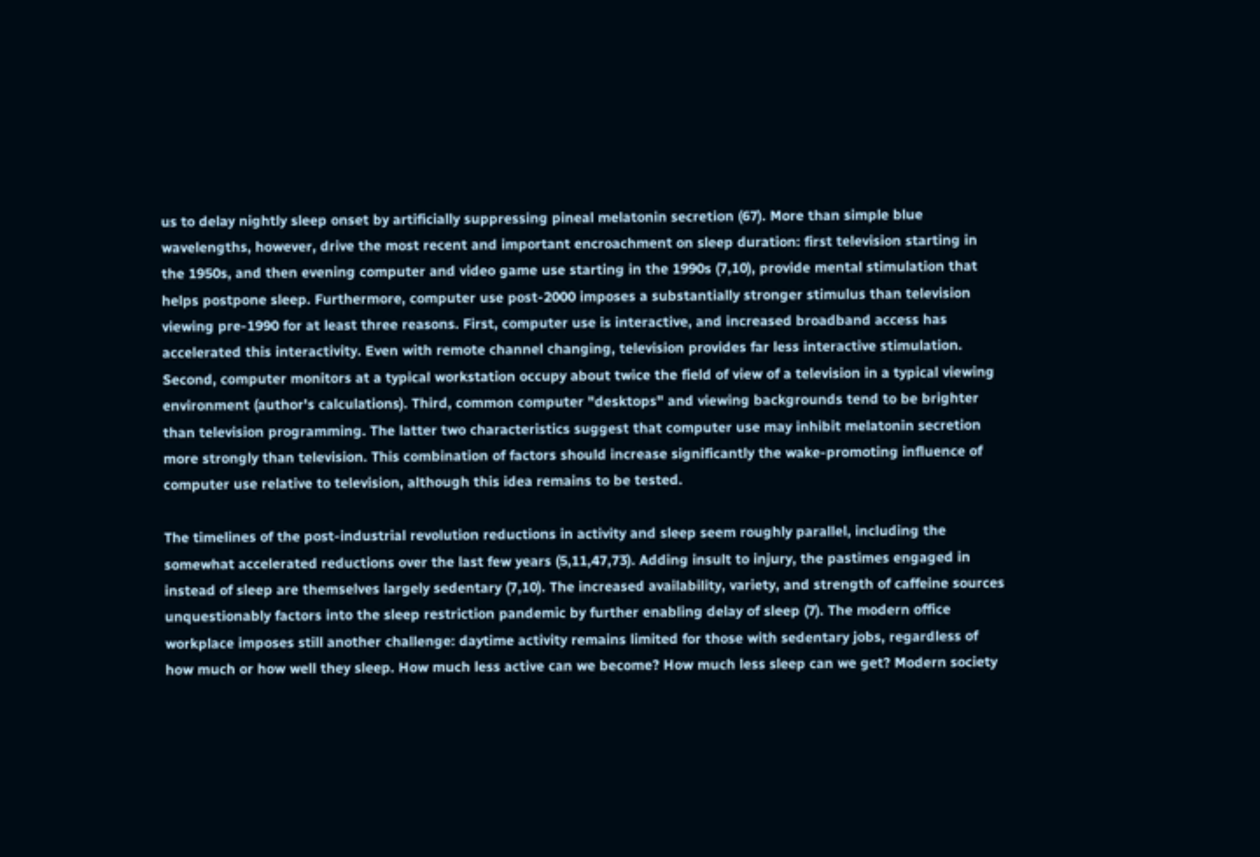us to delay nightly sleep onset by artificially suppressing pineal melatonin secretion (67). More than simple blue wavelengths, however, drive the most recent and important encroachment on sleep duration: first television starting in the 1950s, and then evening computer and video game use starting in the 1990s (7,10), provide mental stimulation that helps postpone sleep. Furthermore, computer use post-2000 imposes a substantially stronger stimulus than television viewing pre-1990 for at least three reasons. First, computer use is interactive, and increased broadband access has accelerated this interactivity. Even with remote channel changing, television provides far less interactive stimulation. Second, computer monitors at a typical workstation occupy about twice the field of view of a television in a typical viewing environment (author's calculations). Third, common computer "desktops" and viewing backgrounds tend to be brighter than television programming. The latter two characteristics suggest that computer use may inhibit melatonin secretion more strongly than television. This combination of factors should increase significantly the wake-promoting influence of computer use relative to television, although this idea remains to be tested.

The timelines of the post-industrial revolution reductions in activity and sleep seem roughly parallel, including the somewhat accelerated reductions over the last few years (5,11,47,73). Adding insult to injury, the pastimes engaged in instead of sleep are themselves largely sedentary (7,10). The increased availability, variety, and strength of caffeine sources unquestionably factors into the sleep restriction pandemic by further enabling delay of sleep (7). The modern office workplace imposes still another challenge: daytime activity remains limited for those with sedentary jobs, regardless of how much or how well they sleep. How much less active can we become? How much less sleep can we get? Modern society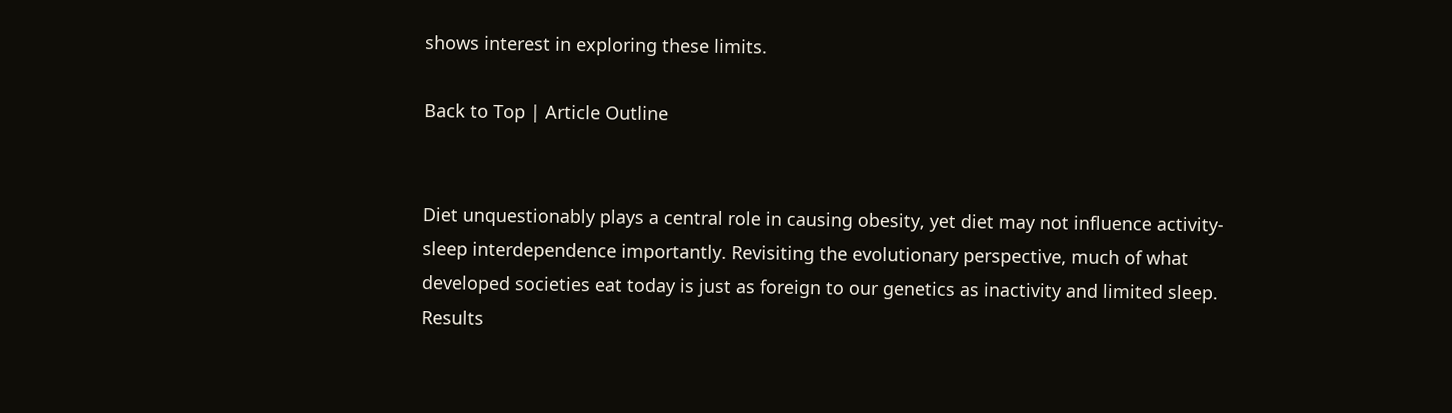shows interest in exploring these limits.

Back to Top | Article Outline


Diet unquestionably plays a central role in causing obesity, yet diet may not influence activity-sleep interdependence importantly. Revisiting the evolutionary perspective, much of what developed societies eat today is just as foreign to our genetics as inactivity and limited sleep. Results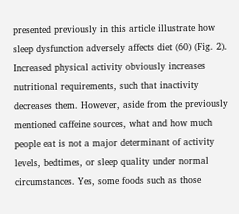presented previously in this article illustrate how sleep dysfunction adversely affects diet (60) (Fig. 2). Increased physical activity obviously increases nutritional requirements, such that inactivity decreases them. However, aside from the previously mentioned caffeine sources, what and how much people eat is not a major determinant of activity levels, bedtimes, or sleep quality under normal circumstances. Yes, some foods such as those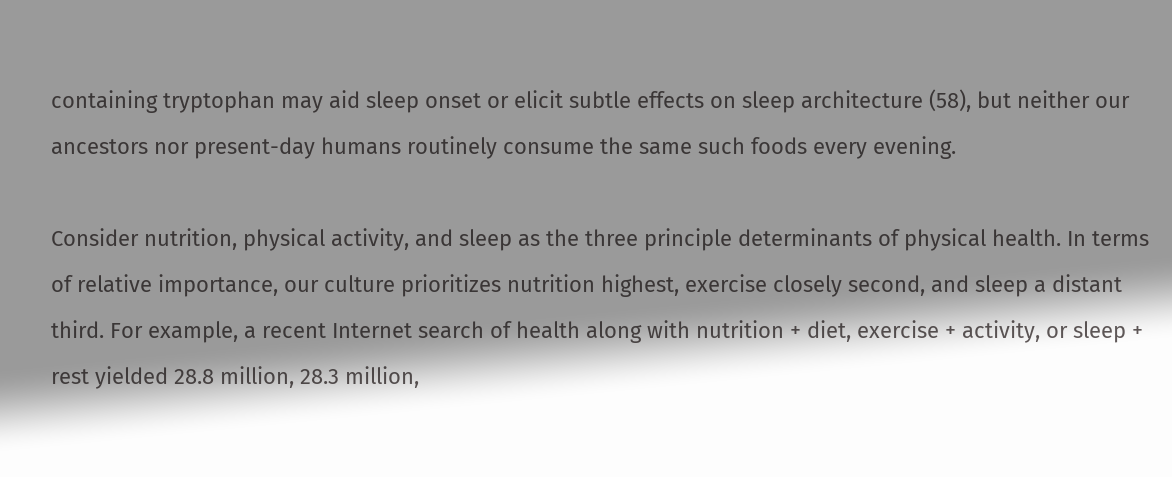containing tryptophan may aid sleep onset or elicit subtle effects on sleep architecture (58), but neither our ancestors nor present-day humans routinely consume the same such foods every evening.

Consider nutrition, physical activity, and sleep as the three principle determinants of physical health. In terms of relative importance, our culture prioritizes nutrition highest, exercise closely second, and sleep a distant third. For example, a recent Internet search of health along with nutrition + diet, exercise + activity, or sleep + rest yielded 28.8 million, 28.3 million,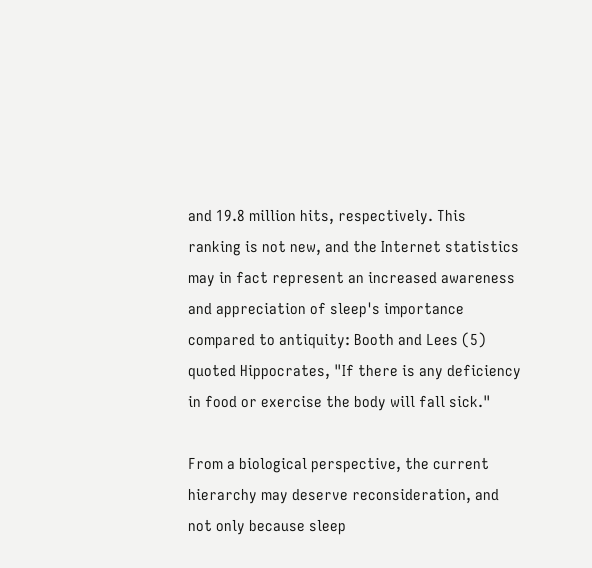and 19.8 million hits, respectively. This ranking is not new, and the Internet statistics may in fact represent an increased awareness and appreciation of sleep's importance compared to antiquity: Booth and Lees (5) quoted Hippocrates, "If there is any deficiency in food or exercise the body will fall sick."

From a biological perspective, the current hierarchy may deserve reconsideration, and not only because sleep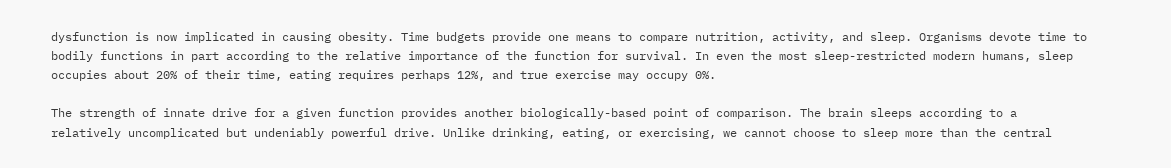dysfunction is now implicated in causing obesity. Time budgets provide one means to compare nutrition, activity, and sleep. Organisms devote time to bodily functions in part according to the relative importance of the function for survival. In even the most sleep-restricted modern humans, sleep occupies about 20% of their time, eating requires perhaps 12%, and true exercise may occupy 0%.

The strength of innate drive for a given function provides another biologically-based point of comparison. The brain sleeps according to a relatively uncomplicated but undeniably powerful drive. Unlike drinking, eating, or exercising, we cannot choose to sleep more than the central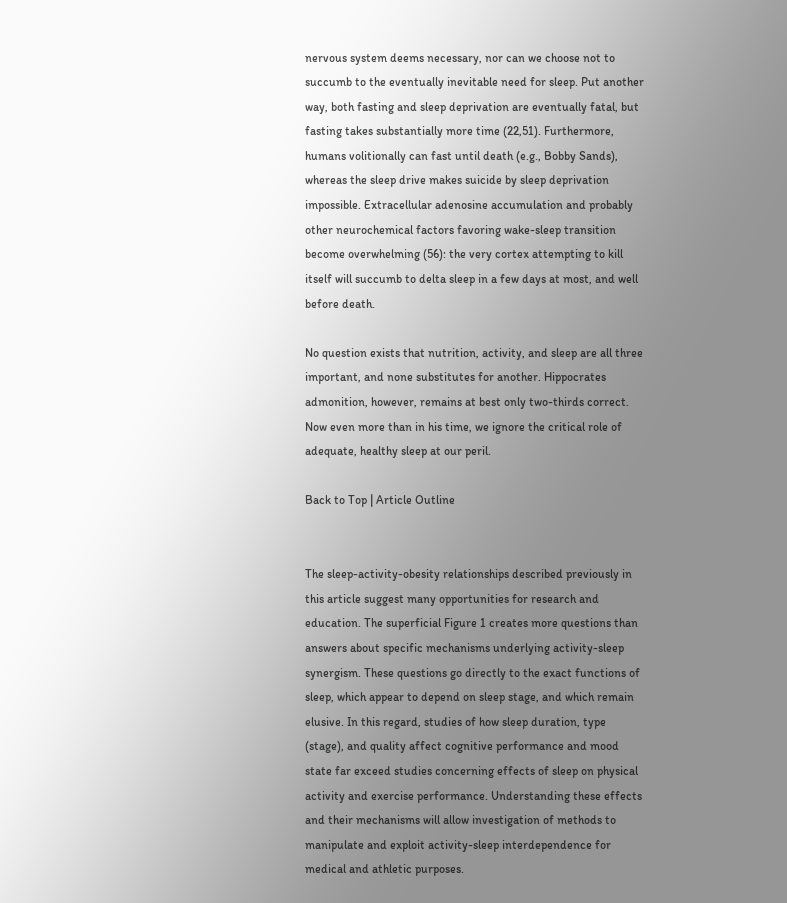nervous system deems necessary, nor can we choose not to succumb to the eventually inevitable need for sleep. Put another way, both fasting and sleep deprivation are eventually fatal, but fasting takes substantially more time (22,51). Furthermore, humans volitionally can fast until death (e.g., Bobby Sands), whereas the sleep drive makes suicide by sleep deprivation impossible. Extracellular adenosine accumulation and probably other neurochemical factors favoring wake-sleep transition become overwhelming (56): the very cortex attempting to kill itself will succumb to delta sleep in a few days at most, and well before death.

No question exists that nutrition, activity, and sleep are all three important, and none substitutes for another. Hippocrates admonition, however, remains at best only two-thirds correct. Now even more than in his time, we ignore the critical role of adequate, healthy sleep at our peril.

Back to Top | Article Outline


The sleep-activity-obesity relationships described previously in this article suggest many opportunities for research and education. The superficial Figure 1 creates more questions than answers about specific mechanisms underlying activity-sleep synergism. These questions go directly to the exact functions of sleep, which appear to depend on sleep stage, and which remain elusive. In this regard, studies of how sleep duration, type (stage), and quality affect cognitive performance and mood state far exceed studies concerning effects of sleep on physical activity and exercise performance. Understanding these effects and their mechanisms will allow investigation of methods to manipulate and exploit activity-sleep interdependence for medical and athletic purposes.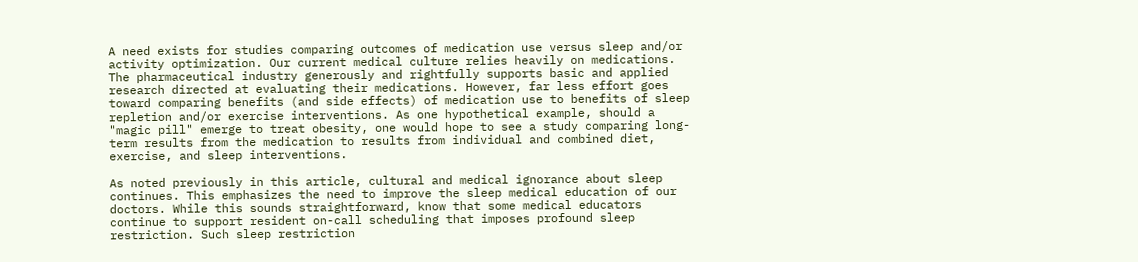A need exists for studies comparing outcomes of medication use versus sleep and/or activity optimization. Our current medical culture relies heavily on medications. The pharmaceutical industry generously and rightfully supports basic and applied research directed at evaluating their medications. However, far less effort goes toward comparing benefits (and side effects) of medication use to benefits of sleep repletion and/or exercise interventions. As one hypothetical example, should a "magic pill" emerge to treat obesity, one would hope to see a study comparing long-term results from the medication to results from individual and combined diet, exercise, and sleep interventions.

As noted previously in this article, cultural and medical ignorance about sleep continues. This emphasizes the need to improve the sleep medical education of our doctors. While this sounds straightforward, know that some medical educators continue to support resident on-call scheduling that imposes profound sleep restriction. Such sleep restriction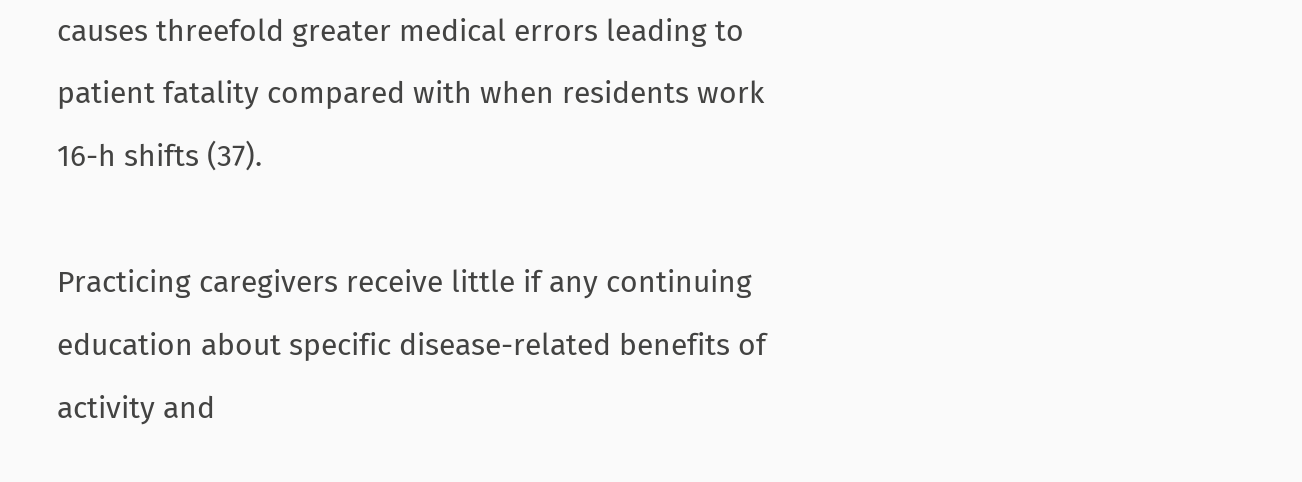causes threefold greater medical errors leading to patient fatality compared with when residents work 16-h shifts (37).

Practicing caregivers receive little if any continuing education about specific disease-related benefits of activity and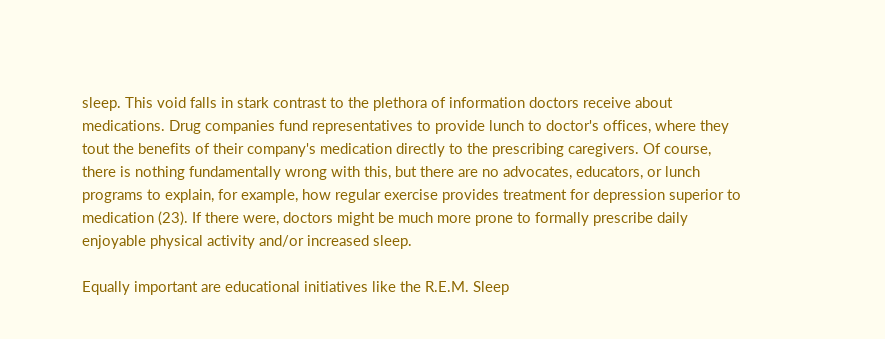sleep. This void falls in stark contrast to the plethora of information doctors receive about medications. Drug companies fund representatives to provide lunch to doctor's offices, where they tout the benefits of their company's medication directly to the prescribing caregivers. Of course, there is nothing fundamentally wrong with this, but there are no advocates, educators, or lunch programs to explain, for example, how regular exercise provides treatment for depression superior to medication (23). If there were, doctors might be much more prone to formally prescribe daily enjoyable physical activity and/or increased sleep.

Equally important are educational initiatives like the R.E.M. Sleep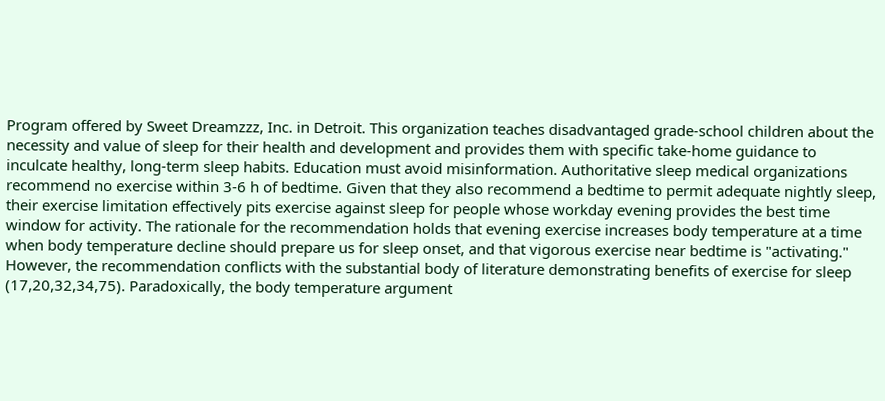Program offered by Sweet Dreamzzz, Inc. in Detroit. This organization teaches disadvantaged grade-school children about the necessity and value of sleep for their health and development and provides them with specific take-home guidance to inculcate healthy, long-term sleep habits. Education must avoid misinformation. Authoritative sleep medical organizations recommend no exercise within 3-6 h of bedtime. Given that they also recommend a bedtime to permit adequate nightly sleep, their exercise limitation effectively pits exercise against sleep for people whose workday evening provides the best time window for activity. The rationale for the recommendation holds that evening exercise increases body temperature at a time when body temperature decline should prepare us for sleep onset, and that vigorous exercise near bedtime is "activating." However, the recommendation conflicts with the substantial body of literature demonstrating benefits of exercise for sleep (17,20,32,34,75). Paradoxically, the body temperature argument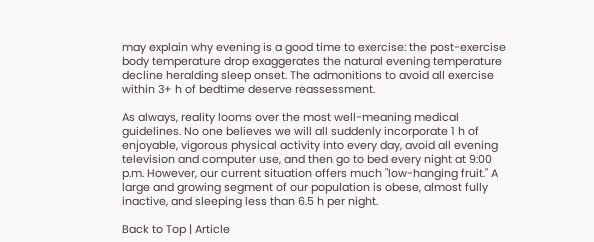may explain why evening is a good time to exercise: the post-exercise body temperature drop exaggerates the natural evening temperature decline heralding sleep onset. The admonitions to avoid all exercise within 3+ h of bedtime deserve reassessment.

As always, reality looms over the most well-meaning medical guidelines. No one believes we will all suddenly incorporate 1 h of enjoyable, vigorous physical activity into every day, avoid all evening television and computer use, and then go to bed every night at 9:00 p.m. However, our current situation offers much "low-hanging fruit." A large and growing segment of our population is obese, almost fully inactive, and sleeping less than 6.5 h per night.

Back to Top | Article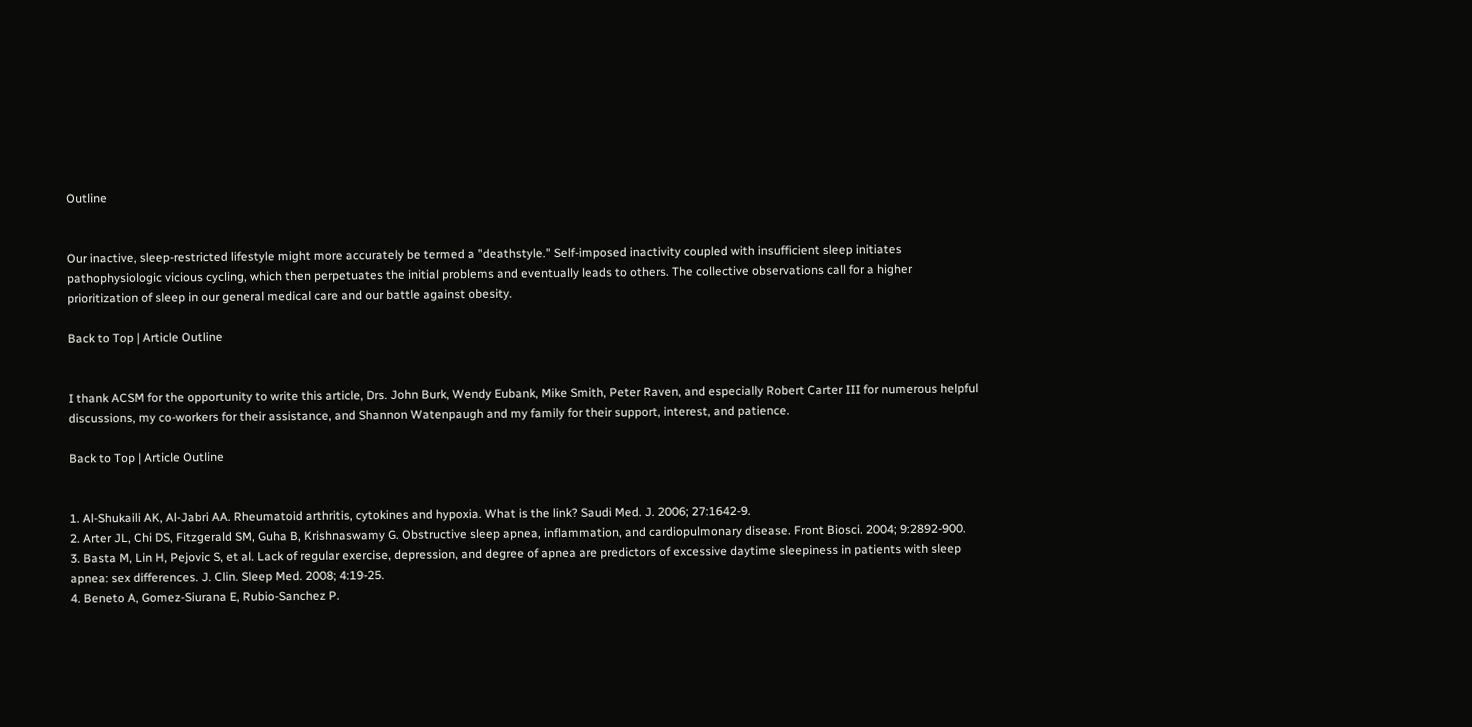Outline


Our inactive, sleep-restricted lifestyle might more accurately be termed a "deathstyle." Self-imposed inactivity coupled with insufficient sleep initiates pathophysiologic vicious cycling, which then perpetuates the initial problems and eventually leads to others. The collective observations call for a higher prioritization of sleep in our general medical care and our battle against obesity.

Back to Top | Article Outline


I thank ACSM for the opportunity to write this article, Drs. John Burk, Wendy Eubank, Mike Smith, Peter Raven, and especially Robert Carter III for numerous helpful discussions, my co-workers for their assistance, and Shannon Watenpaugh and my family for their support, interest, and patience.

Back to Top | Article Outline


1. Al-Shukaili AK, Al-Jabri AA. Rheumatoid arthritis, cytokines and hypoxia. What is the link? Saudi Med. J. 2006; 27:1642-9.
2. Arter JL, Chi DS, Fitzgerald SM, Guha B, Krishnaswamy G. Obstructive sleep apnea, inflammation, and cardiopulmonary disease. Front Biosci. 2004; 9:2892-900.
3. Basta M, Lin H, Pejovic S, et al. Lack of regular exercise, depression, and degree of apnea are predictors of excessive daytime sleepiness in patients with sleep apnea: sex differences. J. Clin. Sleep Med. 2008; 4:19-25.
4. Beneto A, Gomez-Siurana E, Rubio-Sanchez P.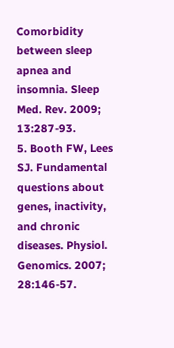Comorbidity between sleep apnea and insomnia. Sleep Med. Rev. 2009; 13:287-93.
5. Booth FW, Lees SJ. Fundamental questions about genes, inactivity, and chronic diseases. Physiol. Genomics. 2007; 28:146-57.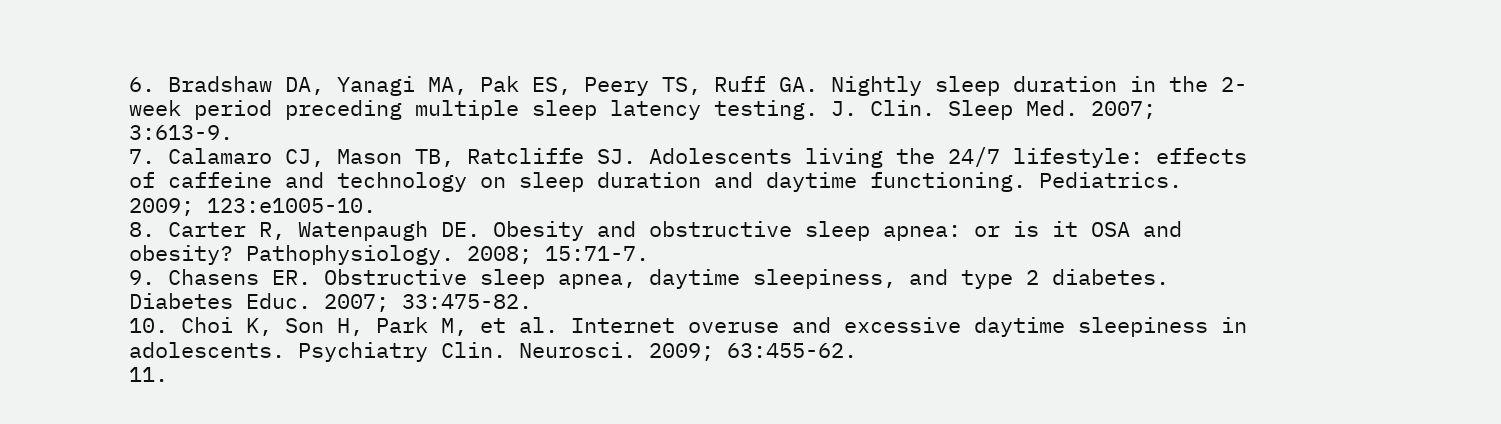6. Bradshaw DA, Yanagi MA, Pak ES, Peery TS, Ruff GA. Nightly sleep duration in the 2-week period preceding multiple sleep latency testing. J. Clin. Sleep Med. 2007; 3:613-9.
7. Calamaro CJ, Mason TB, Ratcliffe SJ. Adolescents living the 24/7 lifestyle: effects of caffeine and technology on sleep duration and daytime functioning. Pediatrics. 2009; 123:e1005-10.
8. Carter R, Watenpaugh DE. Obesity and obstructive sleep apnea: or is it OSA and obesity? Pathophysiology. 2008; 15:71-7.
9. Chasens ER. Obstructive sleep apnea, daytime sleepiness, and type 2 diabetes. Diabetes Educ. 2007; 33:475-82.
10. Choi K, Son H, Park M, et al. Internet overuse and excessive daytime sleepiness in adolescents. Psychiatry Clin. Neurosci. 2009; 63:455-62.
11.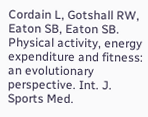Cordain L, Gotshall RW, Eaton SB, Eaton SB. Physical activity, energy expenditure and fitness: an evolutionary perspective. Int. J. Sports Med.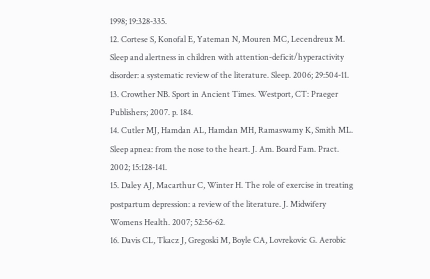1998; 19:328-335.
12. Cortese S, Konofal E, Yateman N, Mouren MC, Lecendreux M. Sleep and alertness in children with attention-deficit/hyperactivity disorder: a systematic review of the literature. Sleep. 2006; 29:504-11.
13. Crowther NB. Sport in Ancient Times. Westport, CT: Praeger Publishers; 2007. p. 184.
14. Cutler MJ, Hamdan AL, Hamdan MH, Ramaswamy K, Smith ML. Sleep apnea: from the nose to the heart. J. Am. Board Fam. Pract. 2002; 15:128-141.
15. Daley AJ, Macarthur C, Winter H. The role of exercise in treating postpartum depression: a review of the literature. J. Midwifery Womens Health. 2007; 52:56-62.
16. Davis CL, Tkacz J, Gregoski M, Boyle CA, Lovrekovic G. Aerobic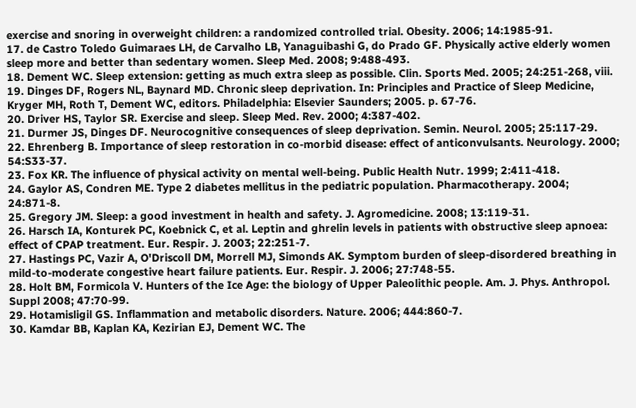exercise and snoring in overweight children: a randomized controlled trial. Obesity. 2006; 14:1985-91.
17. de Castro Toledo Guimaraes LH, de Carvalho LB, Yanaguibashi G, do Prado GF. Physically active elderly women sleep more and better than sedentary women. Sleep Med. 2008; 9:488-493.
18. Dement WC. Sleep extension: getting as much extra sleep as possible. Clin. Sports Med. 2005; 24:251-268, viii.
19. Dinges DF, Rogers NL, Baynard MD. Chronic sleep deprivation. In: Principles and Practice of Sleep Medicine, Kryger MH, Roth T, Dement WC, editors. Philadelphia: Elsevier Saunders; 2005. p. 67-76.
20. Driver HS, Taylor SR. Exercise and sleep. Sleep Med. Rev. 2000; 4:387-402.
21. Durmer JS, Dinges DF. Neurocognitive consequences of sleep deprivation. Semin. Neurol. 2005; 25:117-29.
22. Ehrenberg B. Importance of sleep restoration in co-morbid disease: effect of anticonvulsants. Neurology. 2000; 54:S33-37.
23. Fox KR. The influence of physical activity on mental well-being. Public Health Nutr. 1999; 2:411-418.
24. Gaylor AS, Condren ME. Type 2 diabetes mellitus in the pediatric population. Pharmacotherapy. 2004; 24:871-8.
25. Gregory JM. Sleep: a good investment in health and safety. J. Agromedicine. 2008; 13:119-31.
26. Harsch IA, Konturek PC, Koebnick C, et al. Leptin and ghrelin levels in patients with obstructive sleep apnoea: effect of CPAP treatment. Eur. Respir. J. 2003; 22:251-7.
27. Hastings PC, Vazir A, O'Driscoll DM, Morrell MJ, Simonds AK. Symptom burden of sleep-disordered breathing in mild-to-moderate congestive heart failure patients. Eur. Respir. J. 2006; 27:748-55.
28. Holt BM, Formicola V. Hunters of the Ice Age: the biology of Upper Paleolithic people. Am. J. Phys. Anthropol. Suppl 2008; 47:70-99.
29. Hotamisligil GS. Inflammation and metabolic disorders. Nature. 2006; 444:860-7.
30. Kamdar BB, Kaplan KA, Kezirian EJ, Dement WC. The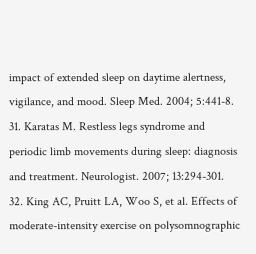impact of extended sleep on daytime alertness, vigilance, and mood. Sleep Med. 2004; 5:441-8.
31. Karatas M. Restless legs syndrome and periodic limb movements during sleep: diagnosis and treatment. Neurologist. 2007; 13:294-301.
32. King AC, Pruitt LA, Woo S, et al. Effects of moderate-intensity exercise on polysomnographic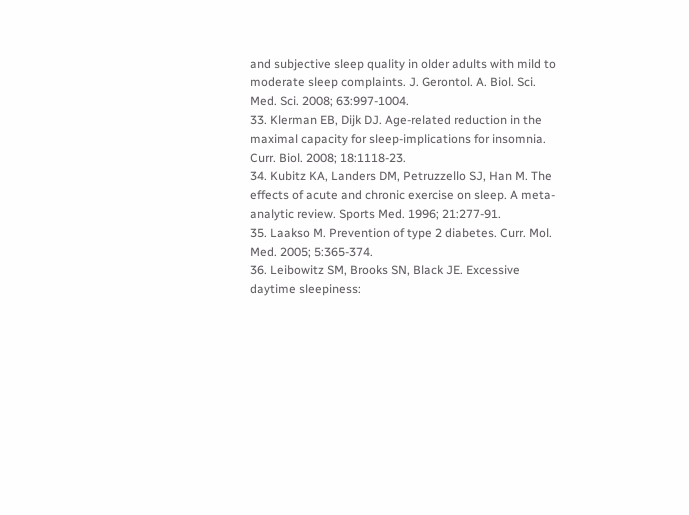and subjective sleep quality in older adults with mild to moderate sleep complaints. J. Gerontol. A. Biol. Sci. Med. Sci. 2008; 63:997-1004.
33. Klerman EB, Dijk DJ. Age-related reduction in the maximal capacity for sleep-implications for insomnia. Curr. Biol. 2008; 18:1118-23.
34. Kubitz KA, Landers DM, Petruzzello SJ, Han M. The effects of acute and chronic exercise on sleep. A meta-analytic review. Sports Med. 1996; 21:277-91.
35. Laakso M. Prevention of type 2 diabetes. Curr. Mol. Med. 2005; 5:365-374.
36. Leibowitz SM, Brooks SN, Black JE. Excessive daytime sleepiness: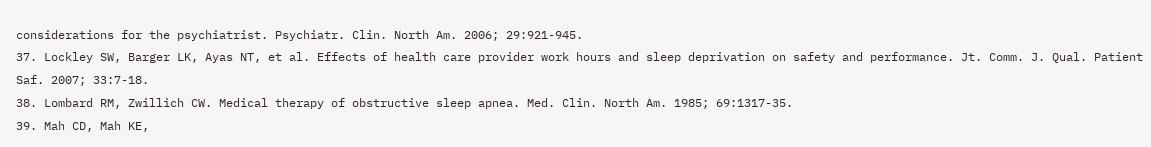considerations for the psychiatrist. Psychiatr. Clin. North Am. 2006; 29:921-945.
37. Lockley SW, Barger LK, Ayas NT, et al. Effects of health care provider work hours and sleep deprivation on safety and performance. Jt. Comm. J. Qual. Patient Saf. 2007; 33:7-18.
38. Lombard RM, Zwillich CW. Medical therapy of obstructive sleep apnea. Med. Clin. North Am. 1985; 69:1317-35.
39. Mah CD, Mah KE,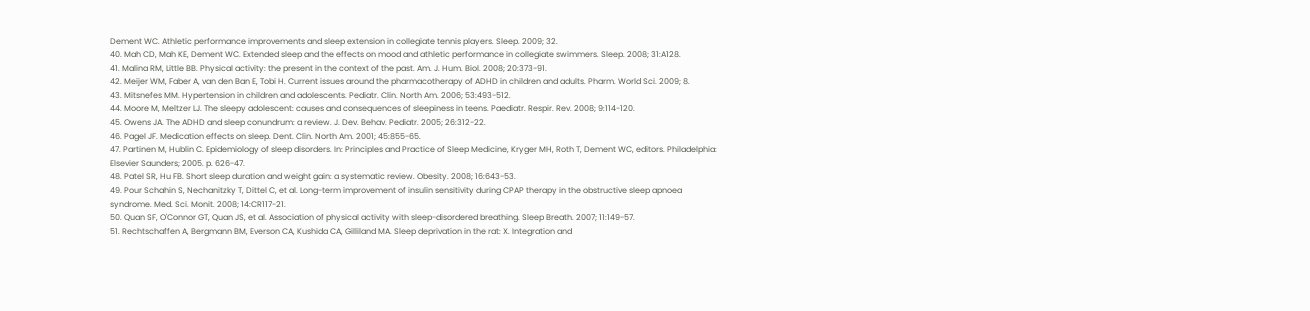Dement WC. Athletic performance improvements and sleep extension in collegiate tennis players. Sleep. 2009; 32.
40. Mah CD, Mah KE, Dement WC. Extended sleep and the effects on mood and athletic performance in collegiate swimmers. Sleep. 2008; 31:A128.
41. Malina RM, Little BB. Physical activity: the present in the context of the past. Am. J. Hum. Biol. 2008; 20:373-91.
42. Meijer WM, Faber A, van den Ban E, Tobi H. Current issues around the pharmacotherapy of ADHD in children and adults. Pharm. World Sci. 2009; 8.
43. Mitsnefes MM. Hypertension in children and adolescents. Pediatr. Clin. North Am. 2006; 53:493-512.
44. Moore M, Meltzer LJ. The sleepy adolescent: causes and consequences of sleepiness in teens. Paediatr. Respir. Rev. 2008; 9:114-120.
45. Owens JA. The ADHD and sleep conundrum: a review. J. Dev. Behav. Pediatr. 2005; 26:312-22.
46. Pagel JF. Medication effects on sleep. Dent. Clin. North Am. 2001; 45:855-65.
47. Partinen M, Hublin C. Epidemiology of sleep disorders. In: Principles and Practice of Sleep Medicine, Kryger MH, Roth T, Dement WC, editors. Philadelphia: Elsevier Saunders; 2005. p. 626-47.
48. Patel SR, Hu FB. Short sleep duration and weight gain: a systematic review. Obesity. 2008; 16:643-53.
49. Pour Schahin S, Nechanitzky T, Dittel C, et al. Long-term improvement of insulin sensitivity during CPAP therapy in the obstructive sleep apnoea syndrome. Med. Sci. Monit. 2008; 14:CR117-21.
50. Quan SF, O'Connor GT, Quan JS, et al. Association of physical activity with sleep-disordered breathing. Sleep Breath. 2007; 11:149-57.
51. Rechtschaffen A, Bergmann BM, Everson CA, Kushida CA, Gilliland MA. Sleep deprivation in the rat: X. Integration and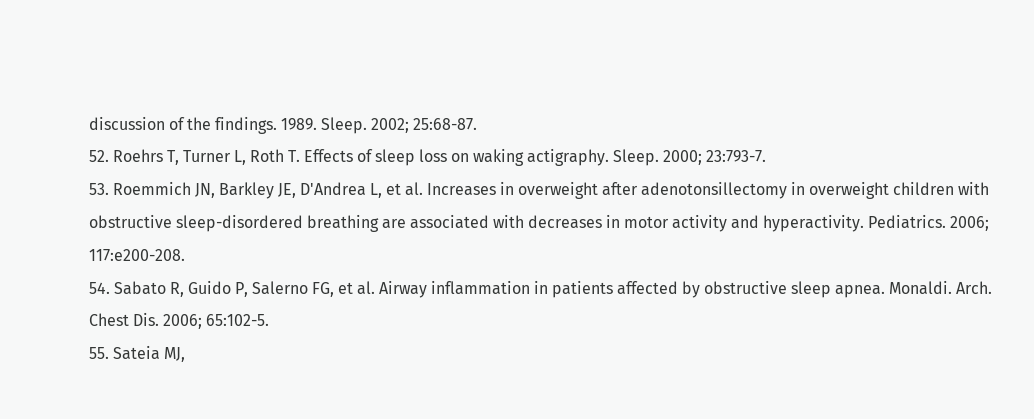discussion of the findings. 1989. Sleep. 2002; 25:68-87.
52. Roehrs T, Turner L, Roth T. Effects of sleep loss on waking actigraphy. Sleep. 2000; 23:793-7.
53. Roemmich JN, Barkley JE, D'Andrea L, et al. Increases in overweight after adenotonsillectomy in overweight children with obstructive sleep-disordered breathing are associated with decreases in motor activity and hyperactivity. Pediatrics. 2006; 117:e200-208.
54. Sabato R, Guido P, Salerno FG, et al. Airway inflammation in patients affected by obstructive sleep apnea. Monaldi. Arch. Chest Dis. 2006; 65:102-5.
55. Sateia MJ,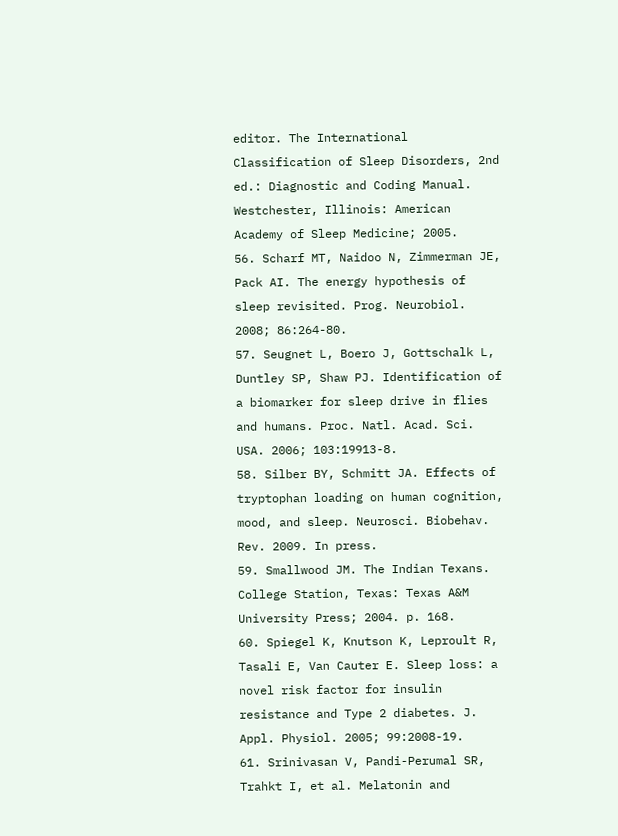editor. The International Classification of Sleep Disorders, 2nd ed.: Diagnostic and Coding Manual. Westchester, Illinois: American Academy of Sleep Medicine; 2005.
56. Scharf MT, Naidoo N, Zimmerman JE, Pack AI. The energy hypothesis of sleep revisited. Prog. Neurobiol. 2008; 86:264-80.
57. Seugnet L, Boero J, Gottschalk L, Duntley SP, Shaw PJ. Identification of a biomarker for sleep drive in flies and humans. Proc. Natl. Acad. Sci. USA. 2006; 103:19913-8.
58. Silber BY, Schmitt JA. Effects of tryptophan loading on human cognition, mood, and sleep. Neurosci. Biobehav. Rev. 2009. In press.
59. Smallwood JM. The Indian Texans. College Station, Texas: Texas A&M University Press; 2004. p. 168.
60. Spiegel K, Knutson K, Leproult R, Tasali E, Van Cauter E. Sleep loss: a novel risk factor for insulin resistance and Type 2 diabetes. J. Appl. Physiol. 2005; 99:2008-19.
61. Srinivasan V, Pandi-Perumal SR, Trahkt I, et al. Melatonin and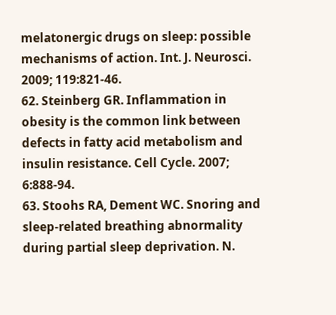melatonergic drugs on sleep: possible mechanisms of action. Int. J. Neurosci. 2009; 119:821-46.
62. Steinberg GR. Inflammation in obesity is the common link between defects in fatty acid metabolism and insulin resistance. Cell Cycle. 2007; 6:888-94.
63. Stoohs RA, Dement WC. Snoring and sleep-related breathing abnormality during partial sleep deprivation. N.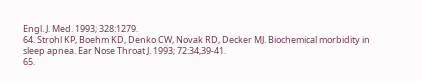Engl. J. Med. 1993; 328:1279.
64. Strohl KP, Boehm KD, Denko CW, Novak RD, Decker MJ. Biochemical morbidity in sleep apnea. Ear Nose Throat J. 1993; 72:34,39-41.
65.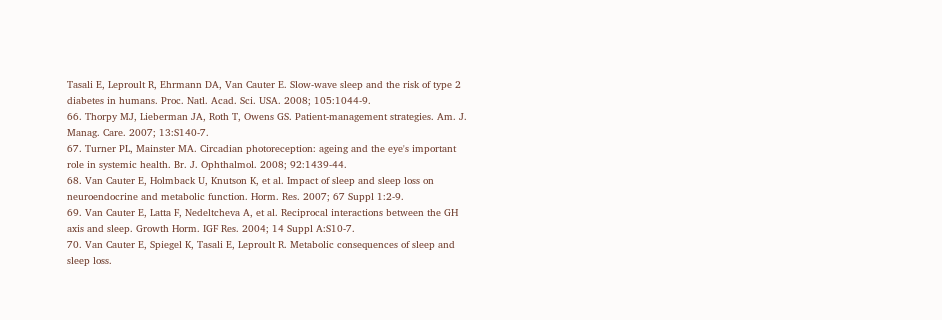Tasali E, Leproult R, Ehrmann DA, Van Cauter E. Slow-wave sleep and the risk of type 2 diabetes in humans. Proc. Natl. Acad. Sci. USA. 2008; 105:1044-9.
66. Thorpy MJ, Lieberman JA, Roth T, Owens GS. Patient-management strategies. Am. J. Manag. Care. 2007; 13:S140-7.
67. Turner PL, Mainster MA. Circadian photoreception: ageing and the eye's important role in systemic health. Br. J. Ophthalmol. 2008; 92:1439-44.
68. Van Cauter E, Holmback U, Knutson K, et al. Impact of sleep and sleep loss on neuroendocrine and metabolic function. Horm. Res. 2007; 67 Suppl 1:2-9.
69. Van Cauter E, Latta F, Nedeltcheva A, et al. Reciprocal interactions between the GH axis and sleep. Growth Horm. IGF Res. 2004; 14 Suppl A:S10-7.
70. Van Cauter E, Spiegel K, Tasali E, Leproult R. Metabolic consequences of sleep and sleep loss.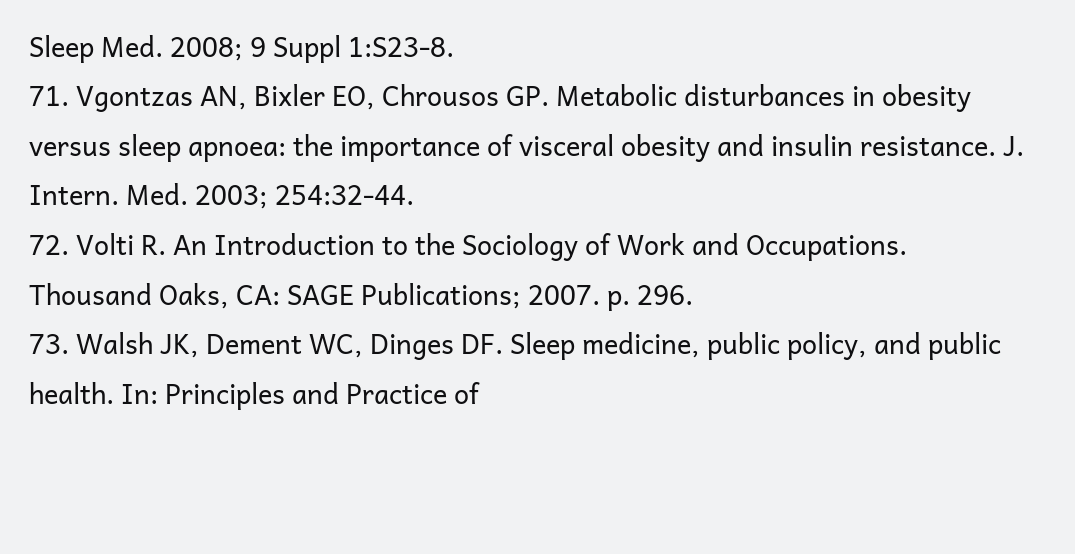Sleep Med. 2008; 9 Suppl 1:S23-8.
71. Vgontzas AN, Bixler EO, Chrousos GP. Metabolic disturbances in obesity versus sleep apnoea: the importance of visceral obesity and insulin resistance. J. Intern. Med. 2003; 254:32-44.
72. Volti R. An Introduction to the Sociology of Work and Occupations. Thousand Oaks, CA: SAGE Publications; 2007. p. 296.
73. Walsh JK, Dement WC, Dinges DF. Sleep medicine, public policy, and public health. In: Principles and Practice of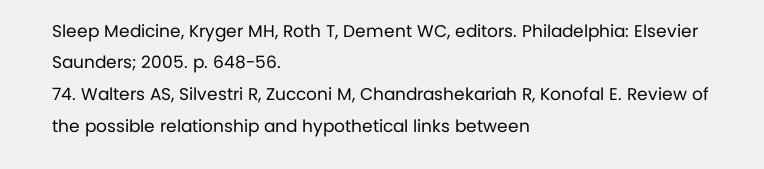Sleep Medicine, Kryger MH, Roth T, Dement WC, editors. Philadelphia: Elsevier Saunders; 2005. p. 648-56.
74. Walters AS, Silvestri R, Zucconi M, Chandrashekariah R, Konofal E. Review of the possible relationship and hypothetical links between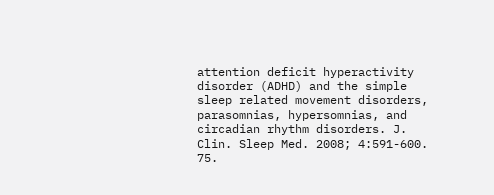attention deficit hyperactivity disorder (ADHD) and the simple sleep related movement disorders, parasomnias, hypersomnias, and circadian rhythm disorders. J. Clin. Sleep Med. 2008; 4:591-600.
75.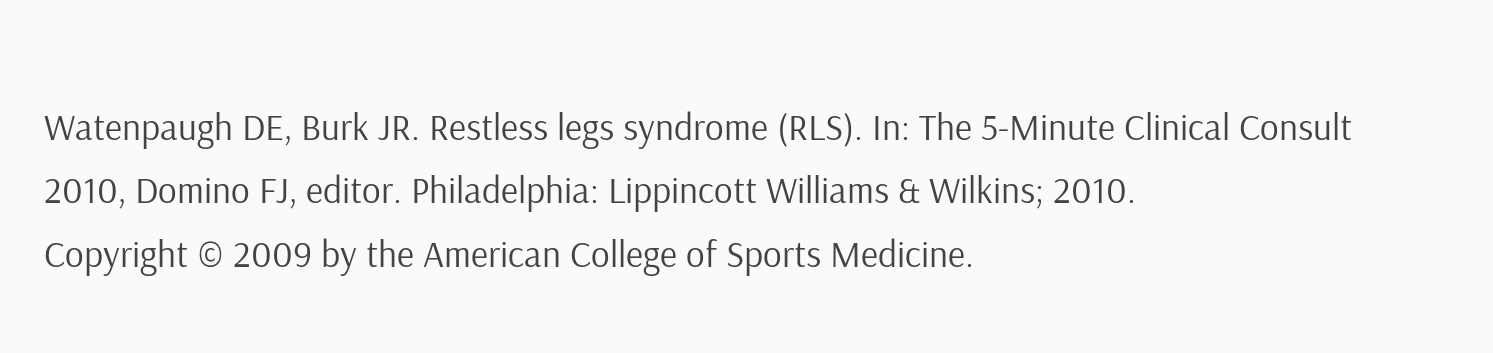Watenpaugh DE, Burk JR. Restless legs syndrome (RLS). In: The 5-Minute Clinical Consult 2010, Domino FJ, editor. Philadelphia: Lippincott Williams & Wilkins; 2010.
Copyright © 2009 by the American College of Sports Medicine.